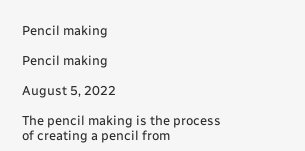Pencil making

Pencil making

August 5, 2022

The pencil making is the process of creating a pencil from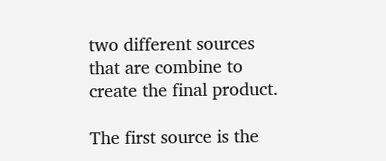two different sources that are combine to create the final product.

The first source is the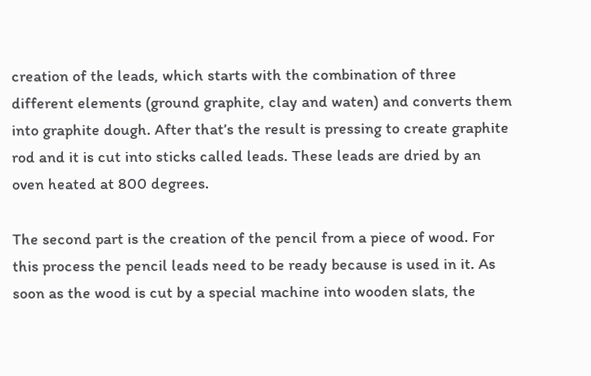creation of the leads, which starts with the combination of three different elements (ground graphite, clay and waten) and converts them into graphite dough. After that’s the result is pressing to create graphite rod and it is cut into sticks called leads. These leads are dried by an oven heated at 800 degrees.

The second part is the creation of the pencil from a piece of wood. For this process the pencil leads need to be ready because is used in it. As soon as the wood is cut by a special machine into wooden slats, the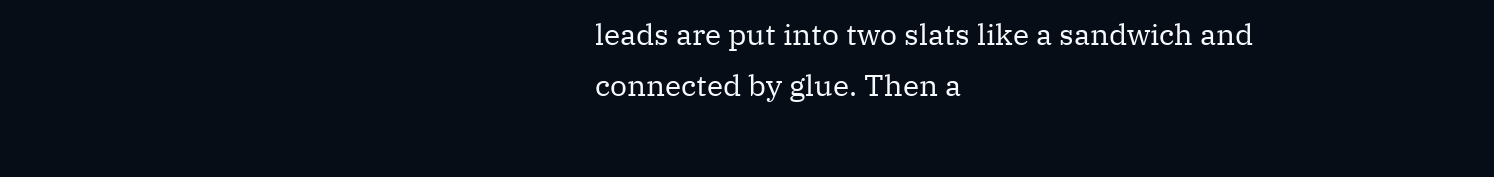leads are put into two slats like a sandwich and connected by glue. Then a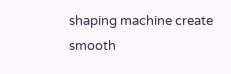shaping machine create smooth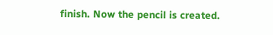finish. Now the pencil is created.